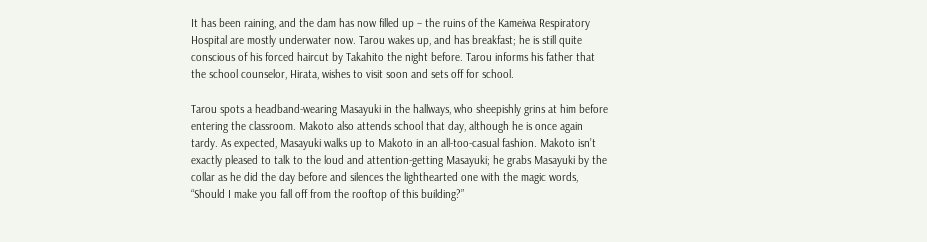It has been raining, and the dam has now filled up – the ruins of the Kameiwa Respiratory Hospital are mostly underwater now. Tarou wakes up, and has breakfast; he is still quite conscious of his forced haircut by Takahito the night before. Tarou informs his father that the school counselor, Hirata, wishes to visit soon and sets off for school.

Tarou spots a headband-wearing Masayuki in the hallways, who sheepishly grins at him before entering the classroom. Makoto also attends school that day, although he is once again tardy. As expected, Masayuki walks up to Makoto in an all-too-casual fashion. Makoto isn’t exactly pleased to talk to the loud and attention-getting Masayuki; he grabs Masayuki by the collar as he did the day before and silences the lighthearted one with the magic words, “Should I make you fall off from the rooftop of this building?”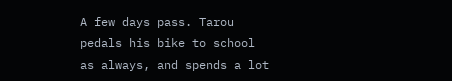A few days pass. Tarou pedals his bike to school as always, and spends a lot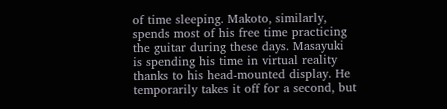of time sleeping. Makoto, similarly, spends most of his free time practicing the guitar during these days. Masayuki is spending his time in virtual reality thanks to his head-mounted display. He temporarily takes it off for a second, but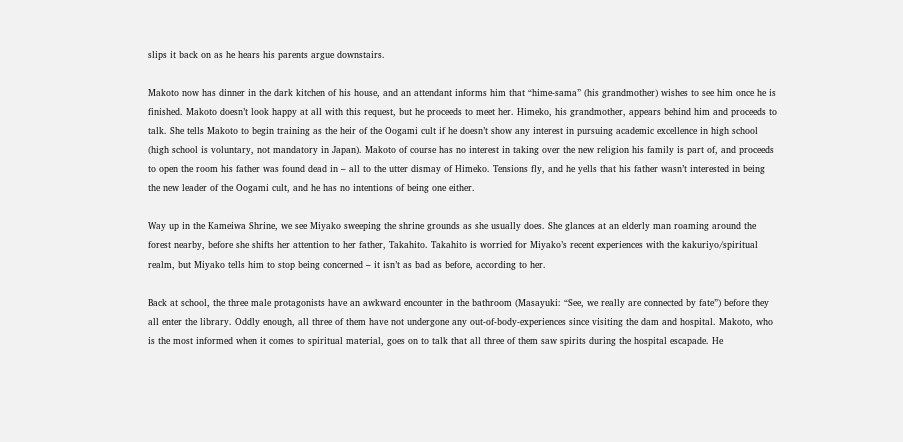slips it back on as he hears his parents argue downstairs.

Makoto now has dinner in the dark kitchen of his house, and an attendant informs him that “hime-sama” (his grandmother) wishes to see him once he is finished. Makoto doesn’t look happy at all with this request, but he proceeds to meet her. Himeko, his grandmother, appears behind him and proceeds to talk. She tells Makoto to begin training as the heir of the Oogami cult if he doesn’t show any interest in pursuing academic excellence in high school (high school is voluntary, not mandatory in Japan). Makoto of course has no interest in taking over the new religion his family is part of, and proceeds to open the room his father was found dead in – all to the utter dismay of Himeko. Tensions fly, and he yells that his father wasn’t interested in being the new leader of the Oogami cult, and he has no intentions of being one either.

Way up in the Kameiwa Shrine, we see Miyako sweeping the shrine grounds as she usually does. She glances at an elderly man roaming around the forest nearby, before she shifts her attention to her father, Takahito. Takahito is worried for Miyako’s recent experiences with the kakuriyo/spiritual realm, but Miyako tells him to stop being concerned – it isn’t as bad as before, according to her.

Back at school, the three male protagonists have an awkward encounter in the bathroom (Masayuki: “See, we really are connected by fate”) before they all enter the library. Oddly enough, all three of them have not undergone any out-of-body-experiences since visiting the dam and hospital. Makoto, who is the most informed when it comes to spiritual material, goes on to talk that all three of them saw spirits during the hospital escapade. He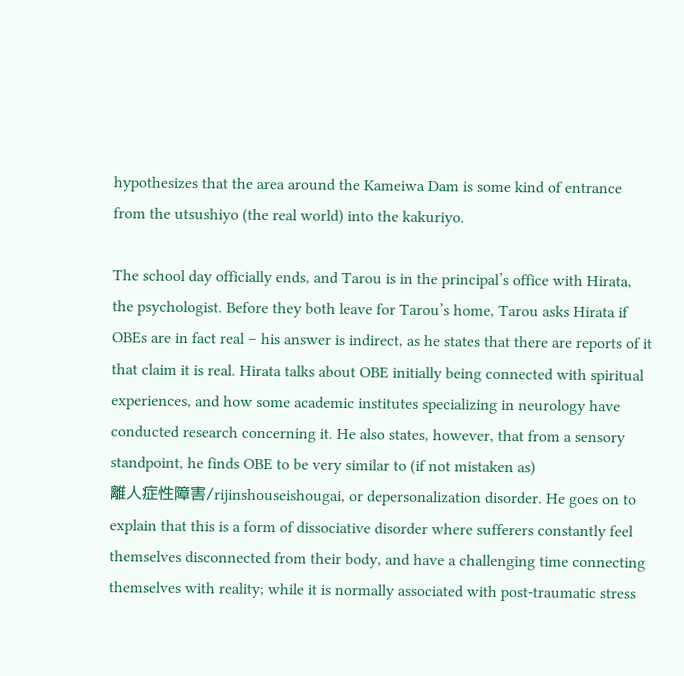hypothesizes that the area around the Kameiwa Dam is some kind of entrance from the utsushiyo (the real world) into the kakuriyo.

The school day officially ends, and Tarou is in the principal’s office with Hirata, the psychologist. Before they both leave for Tarou’s home, Tarou asks Hirata if OBEs are in fact real – his answer is indirect, as he states that there are reports of it that claim it is real. Hirata talks about OBE initially being connected with spiritual experiences, and how some academic institutes specializing in neurology have conducted research concerning it. He also states, however, that from a sensory standpoint, he finds OBE to be very similar to (if not mistaken as)
離人症性障害/rijinshouseishougai, or depersonalization disorder. He goes on to explain that this is a form of dissociative disorder where sufferers constantly feel themselves disconnected from their body, and have a challenging time connecting themselves with reality; while it is normally associated with post-traumatic stress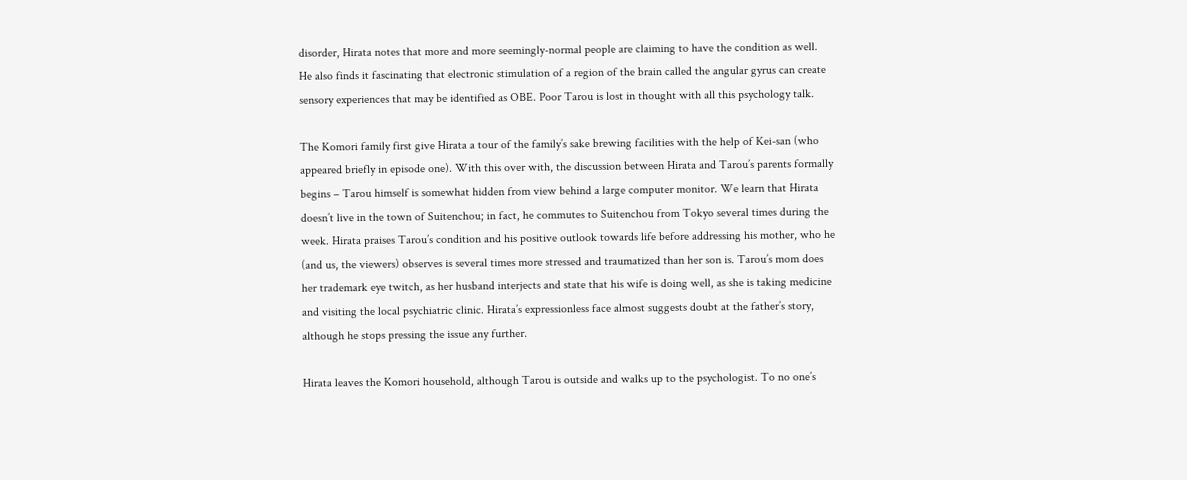disorder, Hirata notes that more and more seemingly-normal people are claiming to have the condition as well. He also finds it fascinating that electronic stimulation of a region of the brain called the angular gyrus can create sensory experiences that may be identified as OBE. Poor Tarou is lost in thought with all this psychology talk.

The Komori family first give Hirata a tour of the family’s sake brewing facilities with the help of Kei-san (who appeared briefly in episode one). With this over with, the discussion between Hirata and Tarou’s parents formally begins – Tarou himself is somewhat hidden from view behind a large computer monitor. We learn that Hirata doesn’t live in the town of Suitenchou; in fact, he commutes to Suitenchou from Tokyo several times during the week. Hirata praises Tarou’s condition and his positive outlook towards life before addressing his mother, who he (and us, the viewers) observes is several times more stressed and traumatized than her son is. Tarou’s mom does her trademark eye twitch, as her husband interjects and state that his wife is doing well, as she is taking medicine and visiting the local psychiatric clinic. Hirata’s expressionless face almost suggests doubt at the father’s story, although he stops pressing the issue any further.

Hirata leaves the Komori household, although Tarou is outside and walks up to the psychologist. To no one’s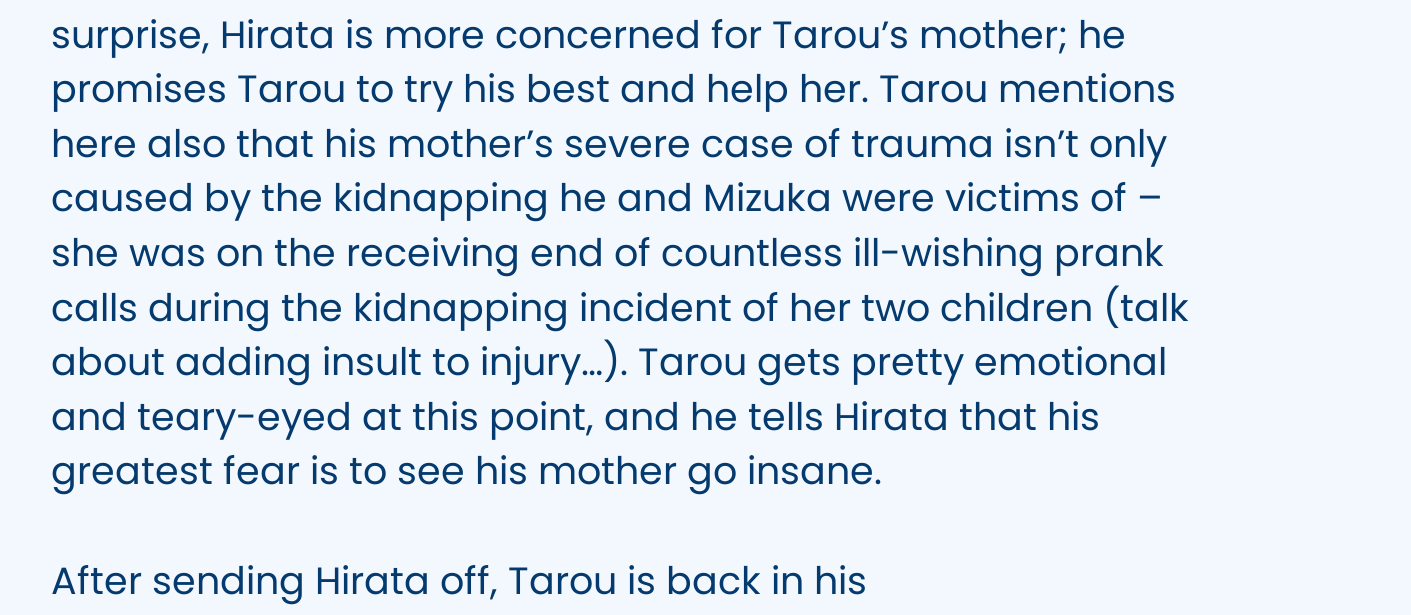surprise, Hirata is more concerned for Tarou’s mother; he promises Tarou to try his best and help her. Tarou mentions here also that his mother’s severe case of trauma isn’t only caused by the kidnapping he and Mizuka were victims of – she was on the receiving end of countless ill-wishing prank calls during the kidnapping incident of her two children (talk about adding insult to injury…). Tarou gets pretty emotional and teary-eyed at this point, and he tells Hirata that his greatest fear is to see his mother go insane.

After sending Hirata off, Tarou is back in his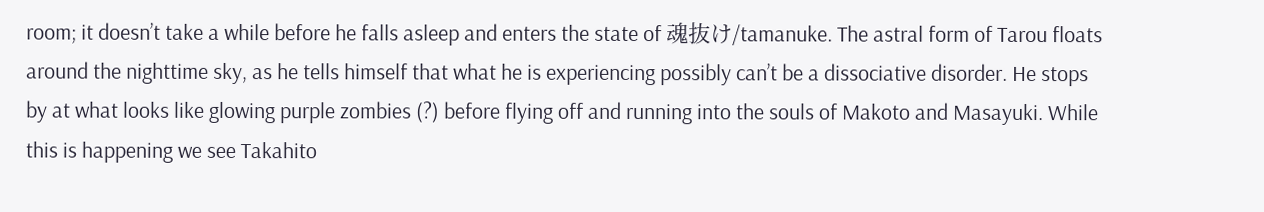room; it doesn’t take a while before he falls asleep and enters the state of 魂抜け/tamanuke. The astral form of Tarou floats around the nighttime sky, as he tells himself that what he is experiencing possibly can’t be a dissociative disorder. He stops by at what looks like glowing purple zombies (?) before flying off and running into the souls of Makoto and Masayuki. While this is happening we see Takahito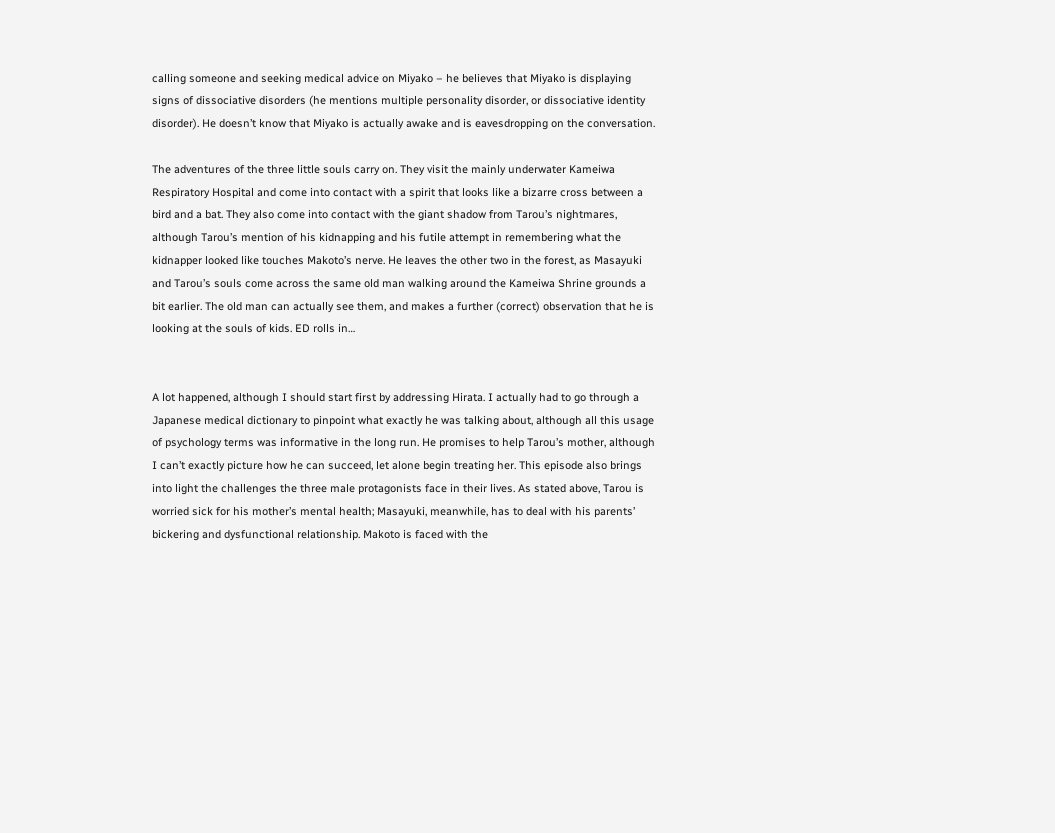calling someone and seeking medical advice on Miyako – he believes that Miyako is displaying signs of dissociative disorders (he mentions multiple personality disorder, or dissociative identity disorder). He doesn’t know that Miyako is actually awake and is eavesdropping on the conversation.

The adventures of the three little souls carry on. They visit the mainly underwater Kameiwa Respiratory Hospital and come into contact with a spirit that looks like a bizarre cross between a bird and a bat. They also come into contact with the giant shadow from Tarou’s nightmares, although Tarou’s mention of his kidnapping and his futile attempt in remembering what the kidnapper looked like touches Makoto’s nerve. He leaves the other two in the forest, as Masayuki and Tarou’s souls come across the same old man walking around the Kameiwa Shrine grounds a bit earlier. The old man can actually see them, and makes a further (correct) observation that he is looking at the souls of kids. ED rolls in…


A lot happened, although I should start first by addressing Hirata. I actually had to go through a Japanese medical dictionary to pinpoint what exactly he was talking about, although all this usage of psychology terms was informative in the long run. He promises to help Tarou’s mother, although I can’t exactly picture how he can succeed, let alone begin treating her. This episode also brings into light the challenges the three male protagonists face in their lives. As stated above, Tarou is worried sick for his mother’s mental health; Masayuki, meanwhile, has to deal with his parents’ bickering and dysfunctional relationship. Makoto is faced with the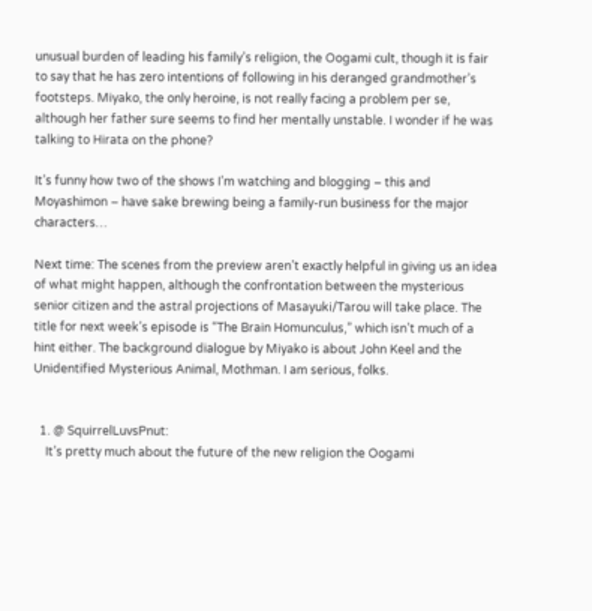unusual burden of leading his family’s religion, the Oogami cult, though it is fair to say that he has zero intentions of following in his deranged grandmother’s footsteps. Miyako, the only heroine, is not really facing a problem per se, although her father sure seems to find her mentally unstable. I wonder if he was talking to Hirata on the phone?

It’s funny how two of the shows I’m watching and blogging – this and Moyashimon – have sake brewing being a family-run business for the major characters…

Next time: The scenes from the preview aren’t exactly helpful in giving us an idea of what might happen, although the confrontation between the mysterious senior citizen and the astral projections of Masayuki/Tarou will take place. The title for next week’s episode is “The Brain Homunculus,” which isn’t much of a hint either. The background dialogue by Miyako is about John Keel and the Unidentified Mysterious Animal, Mothman. I am serious, folks.


  1. @ SquirrelLuvsPnut:
    It’s pretty much about the future of the new religion the Oogami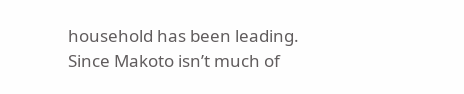household has been leading. Since Makoto isn’t much of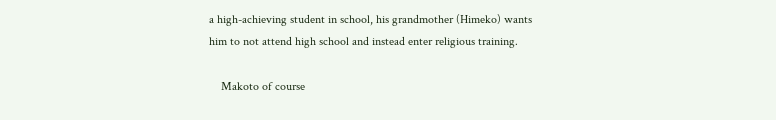a high-achieving student in school, his grandmother (Himeko) wants him to not attend high school and instead enter religious training.

    Makoto of course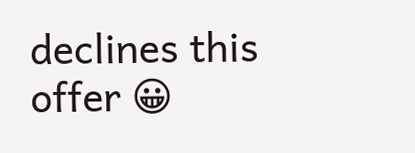declines this offer 😀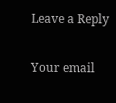Leave a Reply

Your email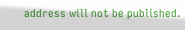address will not be published.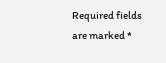Required fields are marked *